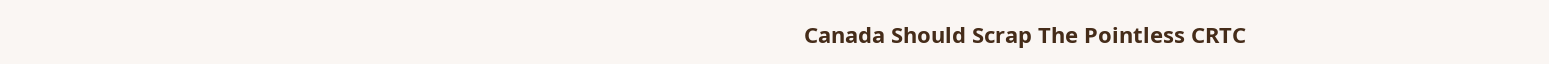Canada Should Scrap The Pointless CRTC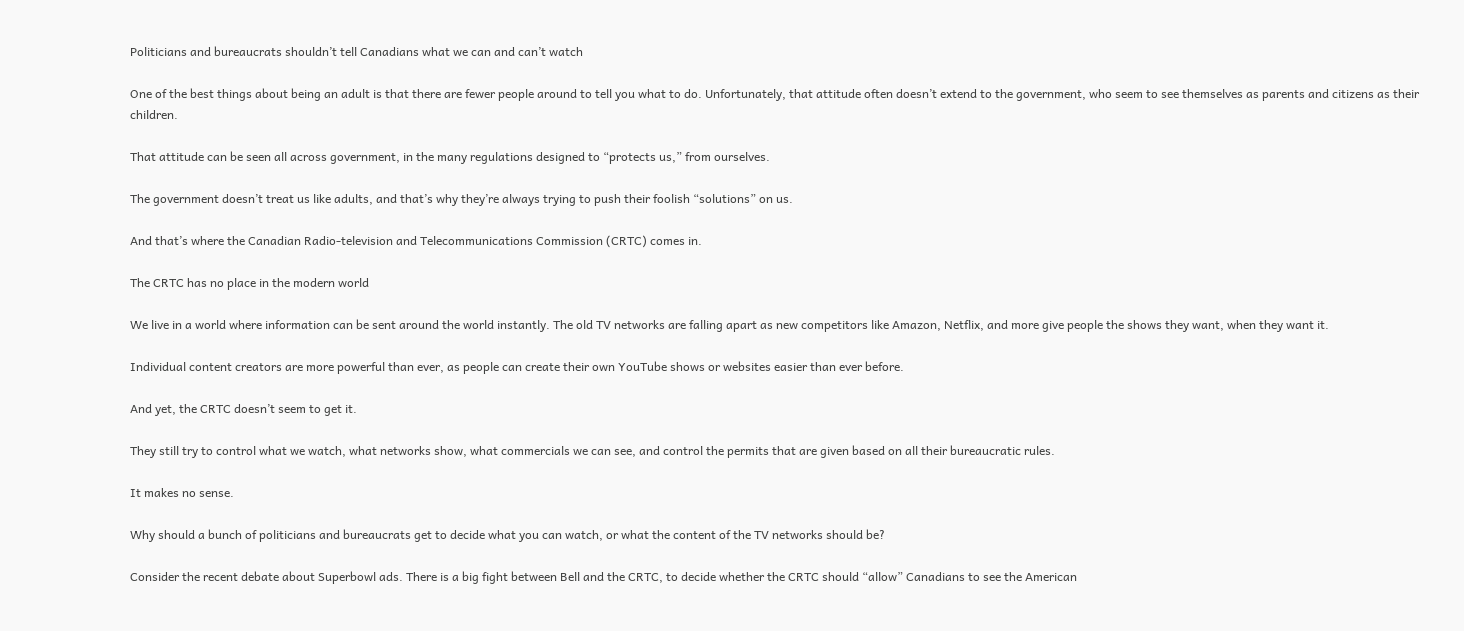Politicians and bureaucrats shouldn’t tell Canadians what we can and can’t watch

One of the best things about being an adult is that there are fewer people around to tell you what to do. Unfortunately, that attitude often doesn’t extend to the government, who seem to see themselves as parents and citizens as their children.

That attitude can be seen all across government, in the many regulations designed to “protects us,” from ourselves.

The government doesn’t treat us like adults, and that’s why they’re always trying to push their foolish “solutions” on us.

And that’s where the Canadian Radio-television and Telecommunications Commission (CRTC) comes in.

The CRTC has no place in the modern world

We live in a world where information can be sent around the world instantly. The old TV networks are falling apart as new competitors like Amazon, Netflix, and more give people the shows they want, when they want it.

Individual content creators are more powerful than ever, as people can create their own YouTube shows or websites easier than ever before.

And yet, the CRTC doesn’t seem to get it.

They still try to control what we watch, what networks show, what commercials we can see, and control the permits that are given based on all their bureaucratic rules.

It makes no sense.

Why should a bunch of politicians and bureaucrats get to decide what you can watch, or what the content of the TV networks should be?

Consider the recent debate about Superbowl ads. There is a big fight between Bell and the CRTC, to decide whether the CRTC should “allow” Canadians to see the American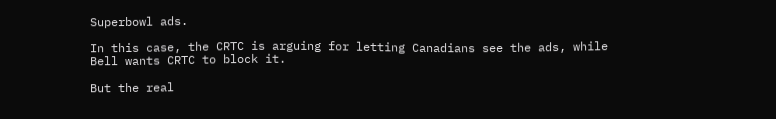Superbowl ads.

In this case, the CRTC is arguing for letting Canadians see the ads, while Bell wants CRTC to block it.

But the real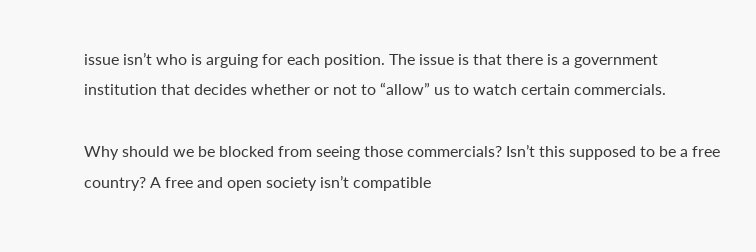issue isn’t who is arguing for each position. The issue is that there is a government institution that decides whether or not to “allow” us to watch certain commercials.

Why should we be blocked from seeing those commercials? Isn’t this supposed to be a free country? A free and open society isn’t compatible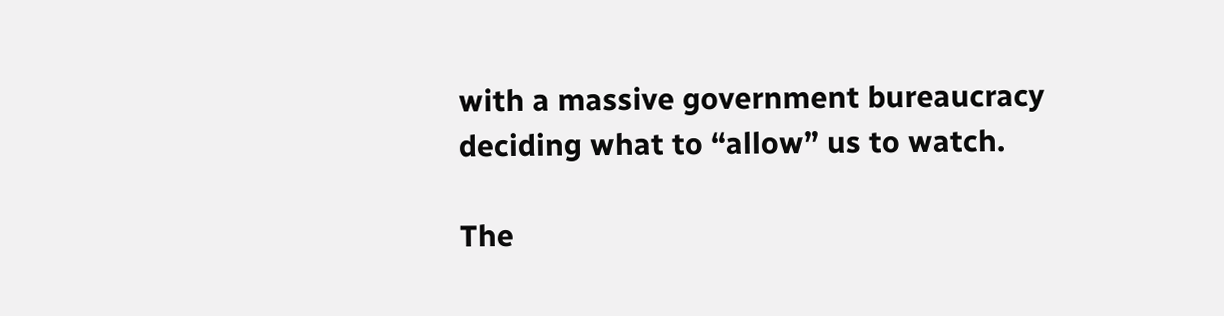with a massive government bureaucracy deciding what to “allow” us to watch.

The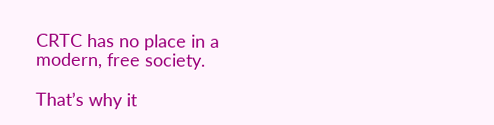CRTC has no place in a modern, free society.

That’s why it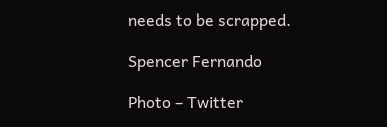needs to be scrapped.

Spencer Fernando

Photo – Twitter